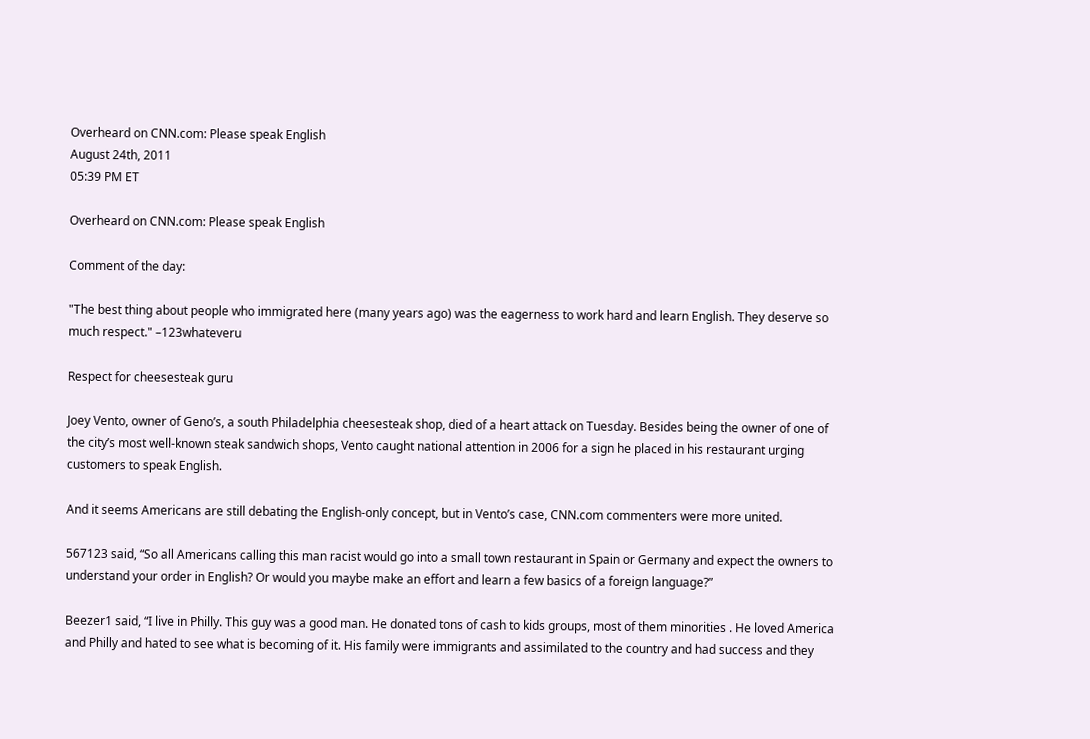Overheard on CNN.com: Please speak English
August 24th, 2011
05:39 PM ET

Overheard on CNN.com: Please speak English

Comment of the day:

"The best thing about people who immigrated here (many years ago) was the eagerness to work hard and learn English. They deserve so much respect." –123whateveru

Respect for cheesesteak guru

Joey Vento, owner of Geno’s, a south Philadelphia cheesesteak shop, died of a heart attack on Tuesday. Besides being the owner of one of the city’s most well-known steak sandwich shops, Vento caught national attention in 2006 for a sign he placed in his restaurant urging customers to speak English.

And it seems Americans are still debating the English-only concept, but in Vento’s case, CNN.com commenters were more united.

567123 said, “So all Americans calling this man racist would go into a small town restaurant in Spain or Germany and expect the owners to understand your order in English? Or would you maybe make an effort and learn a few basics of a foreign language?”

Beezer1 said, “I live in Philly. This guy was a good man. He donated tons of cash to kids groups, most of them minorities . He loved America and Philly and hated to see what is becoming of it. His family were immigrants and assimilated to the country and had success and they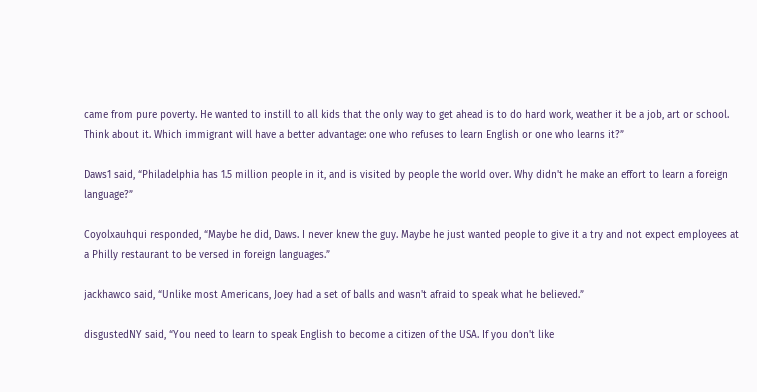came from pure poverty. He wanted to instill to all kids that the only way to get ahead is to do hard work, weather it be a job, art or school. Think about it. Which immigrant will have a better advantage: one who refuses to learn English or one who learns it?”

Daws1 said, “Philadelphia has 1.5 million people in it, and is visited by people the world over. Why didn't he make an effort to learn a foreign language?”

Coyolxauhqui responded, “Maybe he did, Daws. I never knew the guy. Maybe he just wanted people to give it a try and not expect employees at a Philly restaurant to be versed in foreign languages.”

jackhawco said, “Unlike most Americans, Joey had a set of balls and wasn't afraid to speak what he believed.”

disgustedNY said, “You need to learn to speak English to become a citizen of the USA. If you don't like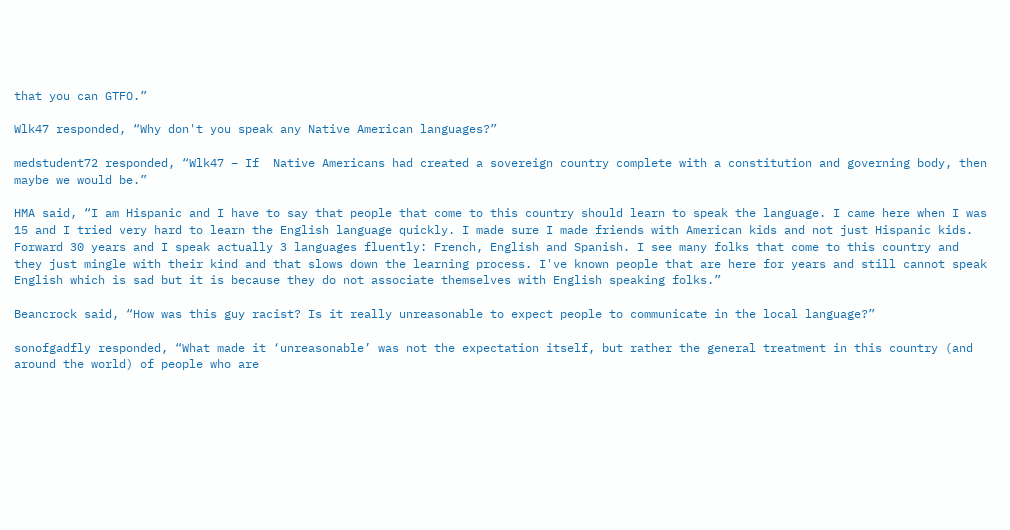that you can GTFO.”

Wlk47 responded, “Why don't you speak any Native American languages?”

medstudent72 responded, “Wlk47 – If  Native Americans had created a sovereign country complete with a constitution and governing body, then maybe we would be.”

HMA said, “I am Hispanic and I have to say that people that come to this country should learn to speak the language. I came here when I was 15 and I tried very hard to learn the English language quickly. I made sure I made friends with American kids and not just Hispanic kids. Forward 30 years and I speak actually 3 languages fluently: French, English and Spanish. I see many folks that come to this country and they just mingle with their kind and that slows down the learning process. I've known people that are here for years and still cannot speak English which is sad but it is because they do not associate themselves with English speaking folks.”

Beancrock said, “How was this guy racist? Is it really unreasonable to expect people to communicate in the local language?”

sonofgadfly responded, “What made it ‘unreasonable’ was not the expectation itself, but rather the general treatment in this country (and around the world) of people who are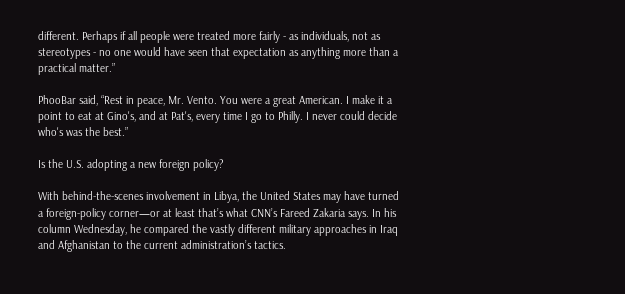different. Perhaps if all people were treated more fairly - as individuals, not as stereotypes - no one would have seen that expectation as anything more than a practical matter.”

PhooBar said, “Rest in peace, Mr. Vento. You were a great American. I make it a point to eat at Gino's, and at Pat's, every time I go to Philly. I never could decide who's was the best.”

Is the U.S. adopting a new foreign policy?

With behind-the-scenes involvement in Libya, the United States may have turned a foreign-policy corner—or at least that’s what CNN’s Fareed Zakaria says. In his column Wednesday, he compared the vastly different military approaches in Iraq and Afghanistan to the current administration’s tactics.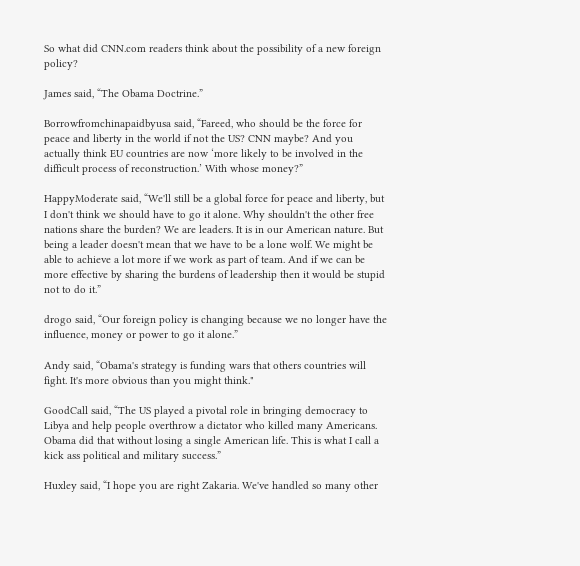So what did CNN.com readers think about the possibility of a new foreign policy?

James said, “The Obama Doctrine.”

Borrowfromchinapaidbyusa said, “Fareed, who should be the force for peace and liberty in the world if not the US? CNN maybe? And you actually think EU countries are now ‘more likely to be involved in the difficult process of reconstruction.’ With whose money?”

HappyModerate said, “We'll still be a global force for peace and liberty, but I don't think we should have to go it alone. Why shouldn't the other free nations share the burden? We are leaders. It is in our American nature. But being a leader doesn't mean that we have to be a lone wolf. We might be able to achieve a lot more if we work as part of team. And if we can be more effective by sharing the burdens of leadership then it would be stupid not to do it.”

drogo said, “Our foreign policy is changing because we no longer have the influence, money or power to go it alone.”

Andy said, “Obama's strategy is funding wars that others countries will fight. It's more obvious than you might think."

GoodCall said, “The US played a pivotal role in bringing democracy to Libya and help people overthrow a dictator who killed many Americans. Obama did that without losing a single American life. This is what I call a kick ass political and military success.”

Huxley said, “I hope you are right Zakaria. We've handled so many other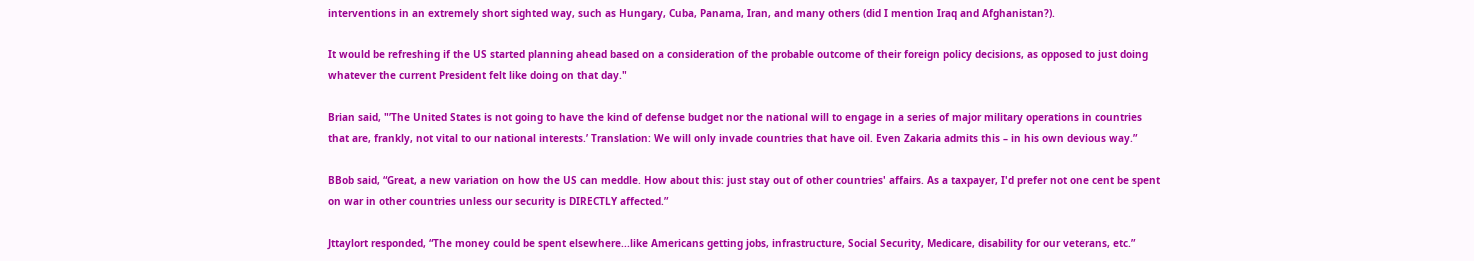interventions in an extremely short sighted way, such as Hungary, Cuba, Panama, Iran, and many others (did I mention Iraq and Afghanistan?).

It would be refreshing if the US started planning ahead based on a consideration of the probable outcome of their foreign policy decisions, as opposed to just doing whatever the current President felt like doing on that day."

Brian said, "’The United States is not going to have the kind of defense budget nor the national will to engage in a series of major military operations in countries that are, frankly, not vital to our national interests.’ Translation: We will only invade countries that have oil. Even Zakaria admits this – in his own devious way.”

BBob said, “Great, a new variation on how the US can meddle. How about this: just stay out of other countries' affairs. As a taxpayer, I'd prefer not one cent be spent on war in other countries unless our security is DIRECTLY affected.”

Jttaylort responded, “The money could be spent elsewhere...like Americans getting jobs, infrastructure, Social Security, Medicare, disability for our veterans, etc.”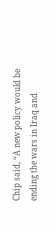Chip said, “A new policy would be ending the wars in Iraq and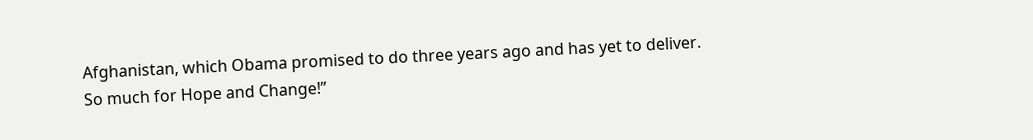Afghanistan, which Obama promised to do three years ago and has yet to deliver. So much for Hope and Change!”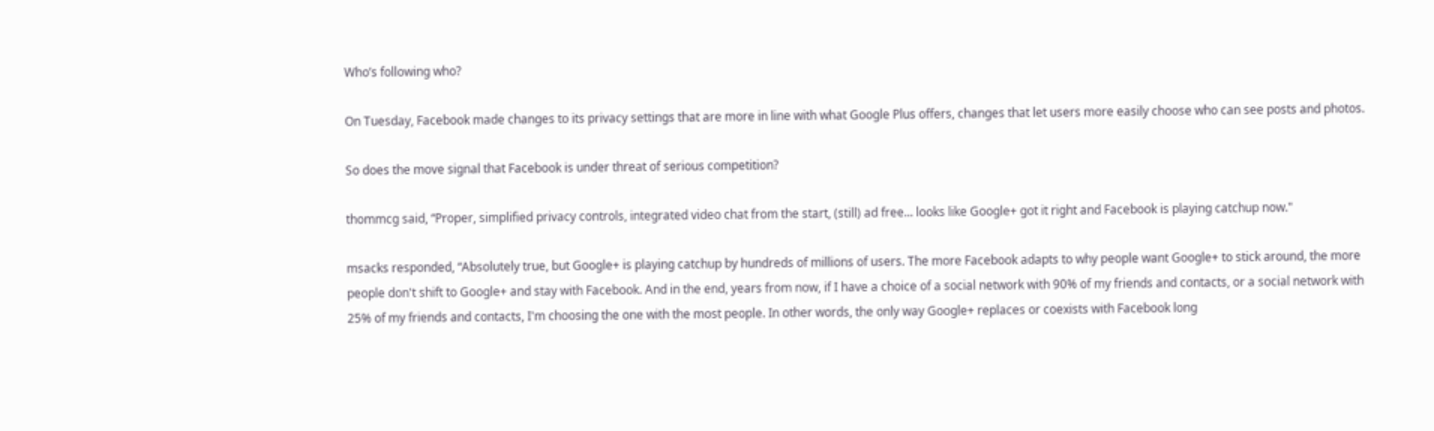Who’s following who?

On Tuesday, Facebook made changes to its privacy settings that are more in line with what Google Plus offers, changes that let users more easily choose who can see posts and photos.

So does the move signal that Facebook is under threat of serious competition?

thommcg said, “Proper, simplified privacy controls, integrated video chat from the start, (still) ad free... looks like Google+ got it right and Facebook is playing catchup now."

msacks responded, “Absolutely true, but Google+ is playing catchup by hundreds of millions of users. The more Facebook adapts to why people want Google+ to stick around, the more people don't shift to Google+ and stay with Facebook. And in the end, years from now, if I have a choice of a social network with 90% of my friends and contacts, or a social network with 25% of my friends and contacts, I'm choosing the one with the most people. In other words, the only way Google+ replaces or coexists with Facebook long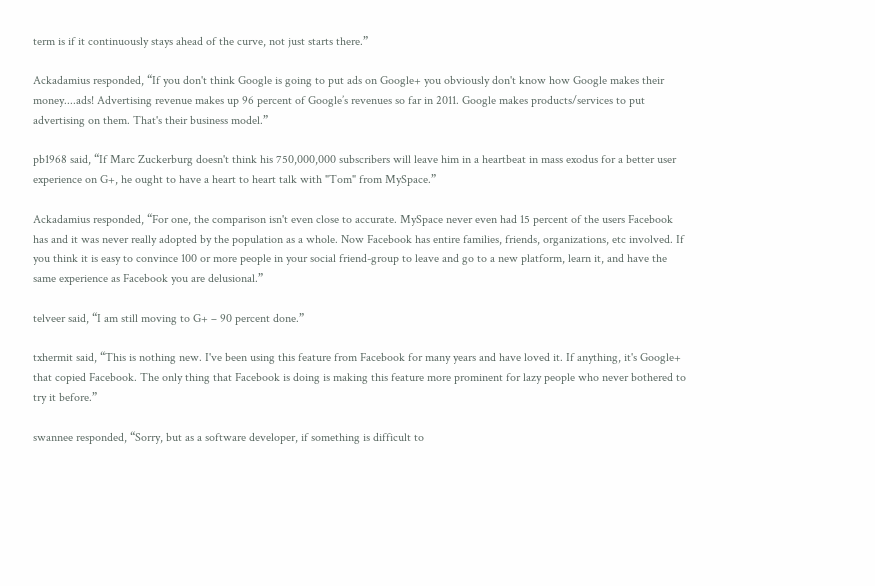term is if it continuously stays ahead of the curve, not just starts there.”

Ackadamius responded, “If you don't think Google is going to put ads on Google+ you obviously don't know how Google makes their money....ads! Advertising revenue makes up 96 percent of Google’s revenues so far in 2011. Google makes products/services to put advertising on them. That's their business model.”

pb1968 said, “If Marc Zuckerburg doesn't think his 750,000,000 subscribers will leave him in a heartbeat in mass exodus for a better user experience on G+, he ought to have a heart to heart talk with "Tom" from MySpace.”

Ackadamius responded, “For one, the comparison isn't even close to accurate. MySpace never even had 15 percent of the users Facebook has and it was never really adopted by the population as a whole. Now Facebook has entire families, friends, organizations, etc involved. If you think it is easy to convince 100 or more people in your social friend-group to leave and go to a new platform, learn it, and have the same experience as Facebook you are delusional.”

telveer said, “I am still moving to G+ – 90 percent done.”

txhermit said, “This is nothing new. I've been using this feature from Facebook for many years and have loved it. If anything, it's Google+ that copied Facebook. The only thing that Facebook is doing is making this feature more prominent for lazy people who never bothered to try it before.”

swannee responded, “Sorry, but as a software developer, if something is difficult to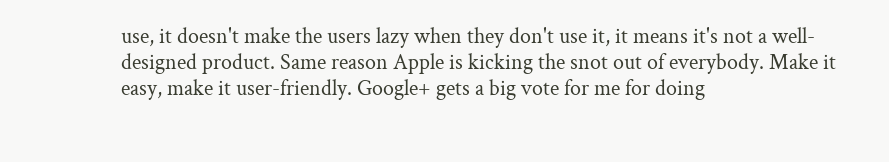use, it doesn't make the users lazy when they don't use it, it means it's not a well-designed product. Same reason Apple is kicking the snot out of everybody. Make it easy, make it user-friendly. Google+ gets a big vote for me for doing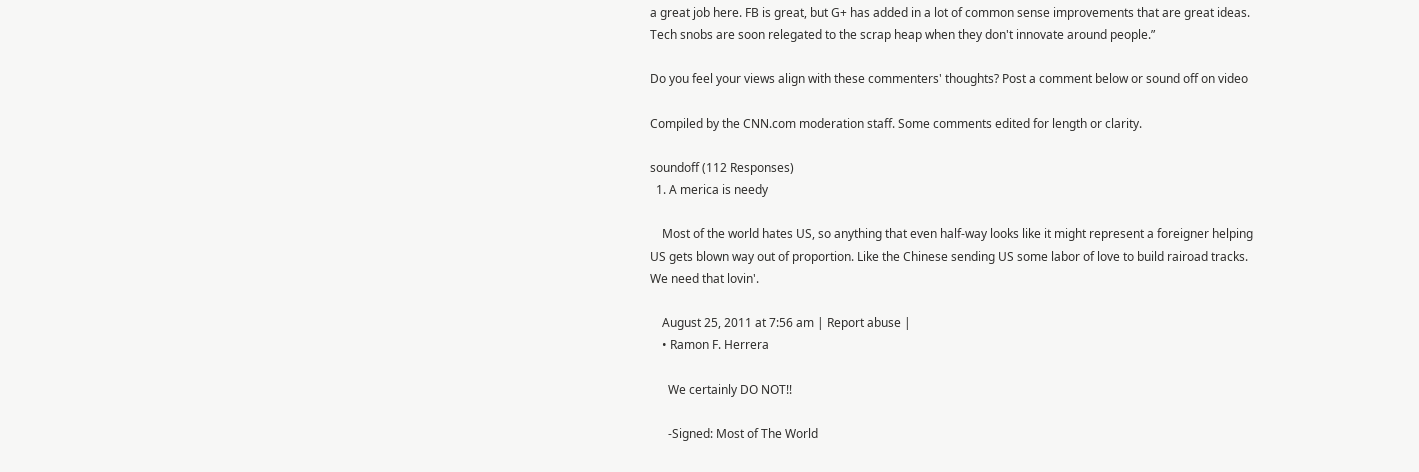a great job here. FB is great, but G+ has added in a lot of common sense improvements that are great ideas. Tech snobs are soon relegated to the scrap heap when they don't innovate around people.”

Do you feel your views align with these commenters' thoughts? Post a comment below or sound off on video

Compiled by the CNN.com moderation staff. Some comments edited for length or clarity.

soundoff (112 Responses)
  1. A merica is needy

    Most of the world hates US, so anything that even half-way looks like it might represent a foreigner helping US gets blown way out of proportion. Like the Chinese sending US some labor of love to build rairoad tracks. We need that lovin'.

    August 25, 2011 at 7:56 am | Report abuse |
    • Ramon F. Herrera

      We certainly DO NOT!!

      -Signed: Most of The World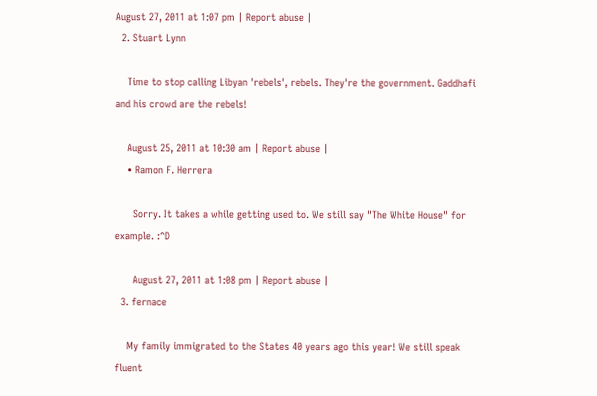August 27, 2011 at 1:07 pm | Report abuse |
  2. Stuart Lynn

    Time to stop calling Libyan 'rebels', rebels. They're the government. Gaddhafi and his crowd are the rebels!

    August 25, 2011 at 10:30 am | Report abuse |
    • Ramon F. Herrera

      Sorry. It takes a while getting used to. We still say "The White House" for example. :^D

      August 27, 2011 at 1:08 pm | Report abuse |
  3. fernace

    My family immigrated to the States 40 years ago this year! We still speak fluent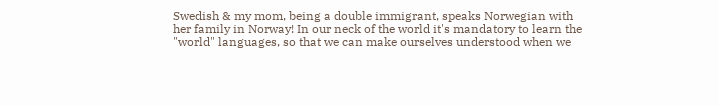Swedish & my mom, being a double immigrant, speaks Norwegian with her family in Norway! In our neck of the world it's mandatory to learn the "world" languages, so that we can make ourselves understood when we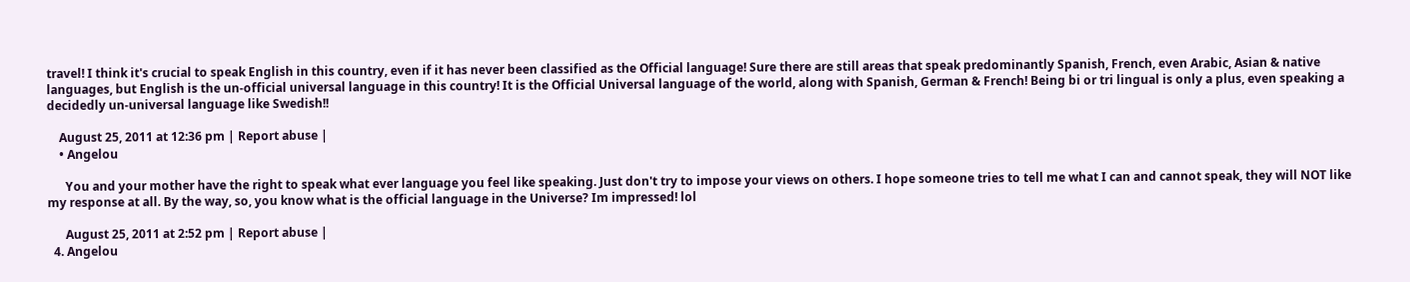travel! I think it's crucial to speak English in this country, even if it has never been classified as the Official language! Sure there are still areas that speak predominantly Spanish, French, even Arabic, Asian & native languages, but English is the un-official universal language in this country! It is the Official Universal language of the world, along with Spanish, German & French! Being bi or tri lingual is only a plus, even speaking a decidedly un-universal language like Swedish!!

    August 25, 2011 at 12:36 pm | Report abuse |
    • Angelou

      You and your mother have the right to speak what ever language you feel like speaking. Just don't try to impose your views on others. I hope someone tries to tell me what I can and cannot speak, they will NOT like my response at all. By the way, so, you know what is the official language in the Universe? Im impressed! lol

      August 25, 2011 at 2:52 pm | Report abuse |
  4. Angelou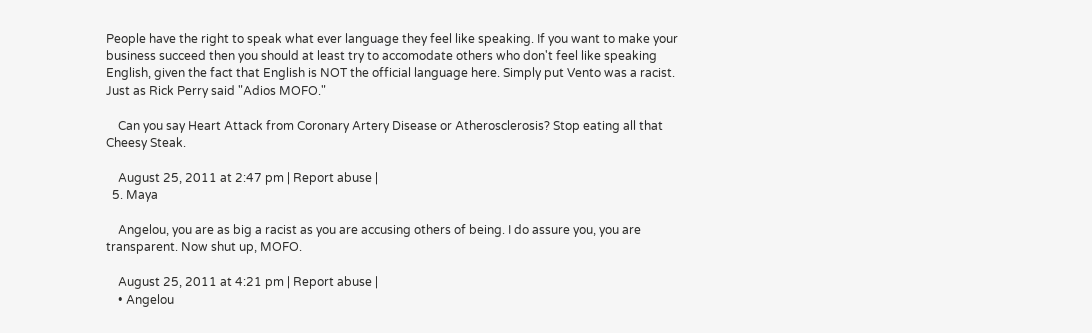People have the right to speak what ever language they feel like speaking. If you want to make your business succeed then you should at least try to accomodate others who don't feel like speaking English, given the fact that English is NOT the official language here. Simply put Vento was a racist. Just as Rick Perry said "Adios MOFO."

    Can you say Heart Attack from Coronary Artery Disease or Atherosclerosis? Stop eating all that Cheesy Steak.

    August 25, 2011 at 2:47 pm | Report abuse |
  5. Maya

    Angelou, you are as big a racist as you are accusing others of being. I do assure you, you are transparent. Now shut up, MOFO.

    August 25, 2011 at 4:21 pm | Report abuse |
    • Angelou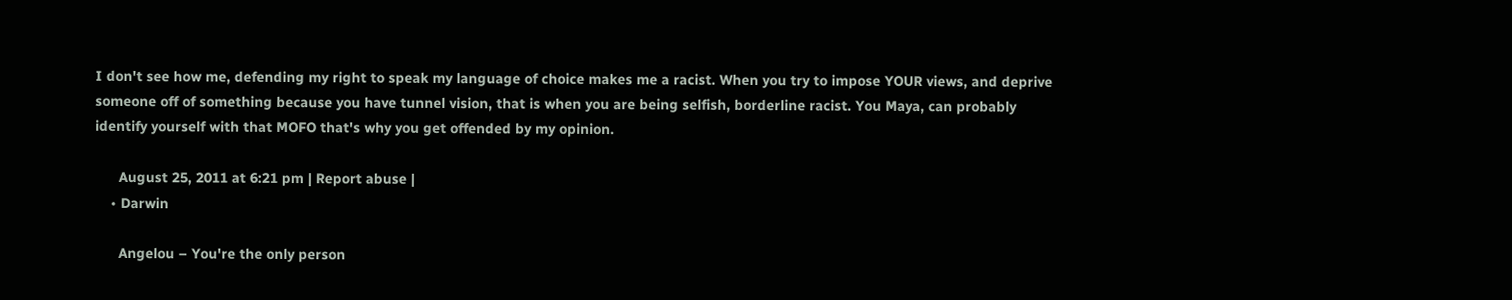I don't see how me, defending my right to speak my language of choice makes me a racist. When you try to impose YOUR views, and deprive someone off of something because you have tunnel vision, that is when you are being selfish, borderline racist. You Maya, can probably identify yourself with that MOFO that's why you get offended by my opinion.

      August 25, 2011 at 6:21 pm | Report abuse |
    • Darwin

      Angelou – You're the only person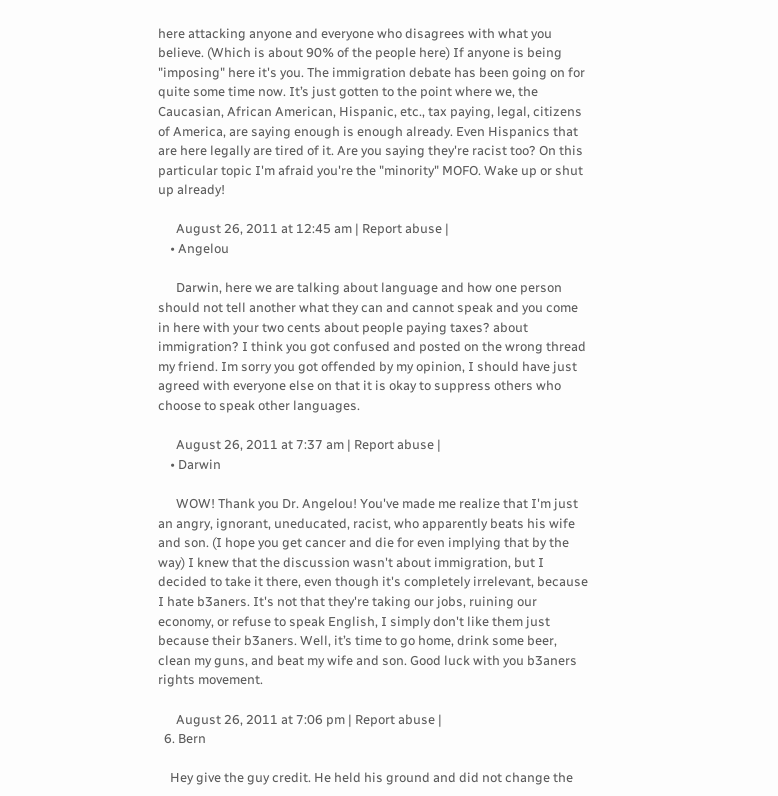here attacking anyone and everyone who disagrees with what you believe. (Which is about 90% of the people here) If anyone is being "imposing" here it's you. The immigration debate has been going on for quite some time now. It’s just gotten to the point where we, the Caucasian, African American, Hispanic, etc., tax paying, legal, citizens of America, are saying enough is enough already. Even Hispanics that are here legally are tired of it. Are you saying they're racist too? On this particular topic I'm afraid you're the "minority" MOFO. Wake up or shut up already!

      August 26, 2011 at 12:45 am | Report abuse |
    • Angelou

      Darwin, here we are talking about language and how one person should not tell another what they can and cannot speak and you come in here with your two cents about people paying taxes? about immigration? I think you got confused and posted on the wrong thread my friend. Im sorry you got offended by my opinion, I should have just agreed with everyone else on that it is okay to suppress others who choose to speak other languages.

      August 26, 2011 at 7:37 am | Report abuse |
    • Darwin

      WOW! Thank you Dr. Angelou! You've made me realize that I'm just an angry, ignorant, uneducated, racist, who apparently beats his wife and son. (I hope you get cancer and die for even implying that by the way) I knew that the discussion wasn't about immigration, but I decided to take it there, even though it's completely irrelevant, because I hate b3aners. It's not that they're taking our jobs, ruining our economy, or refuse to speak English, I simply don't like them just because their b3aners. Well, it’s time to go home, drink some beer, clean my guns, and beat my wife and son. Good luck with you b3aners rights movement.

      August 26, 2011 at 7:06 pm | Report abuse |
  6. Bern

    Hey give the guy credit. He held his ground and did not change the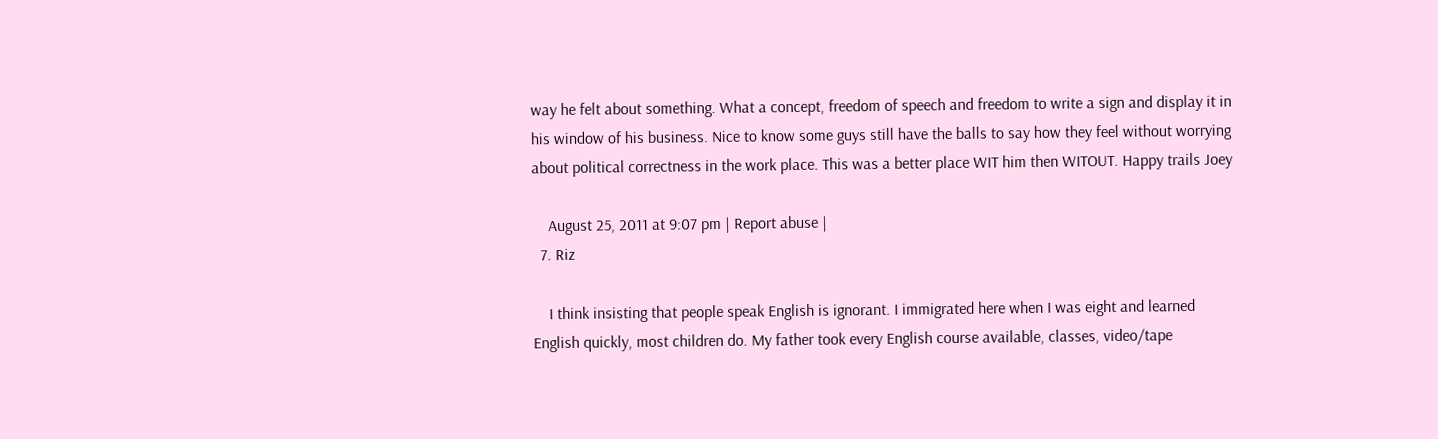way he felt about something. What a concept, freedom of speech and freedom to write a sign and display it in his window of his business. Nice to know some guys still have the balls to say how they feel without worrying about political correctness in the work place. This was a better place WIT him then WITOUT. Happy trails Joey

    August 25, 2011 at 9:07 pm | Report abuse |
  7. Riz

    I think insisting that people speak English is ignorant. I immigrated here when I was eight and learned English quickly, most children do. My father took every English course available, classes, video/tape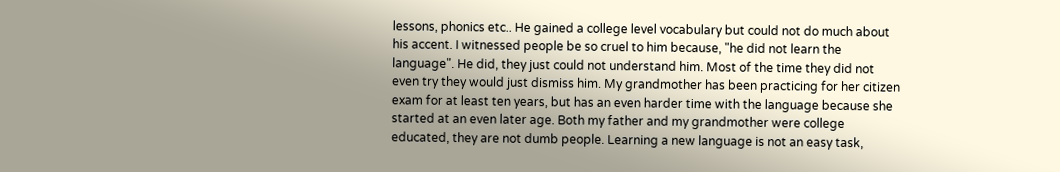lessons, phonics etc.. He gained a college level vocabulary but could not do much about his accent. I witnessed people be so cruel to him because, "he did not learn the language". He did, they just could not understand him. Most of the time they did not even try they would just dismiss him. My grandmother has been practicing for her citizen exam for at least ten years, but has an even harder time with the language because she started at an even later age. Both my father and my grandmother were college educated, they are not dumb people. Learning a new language is not an easy task,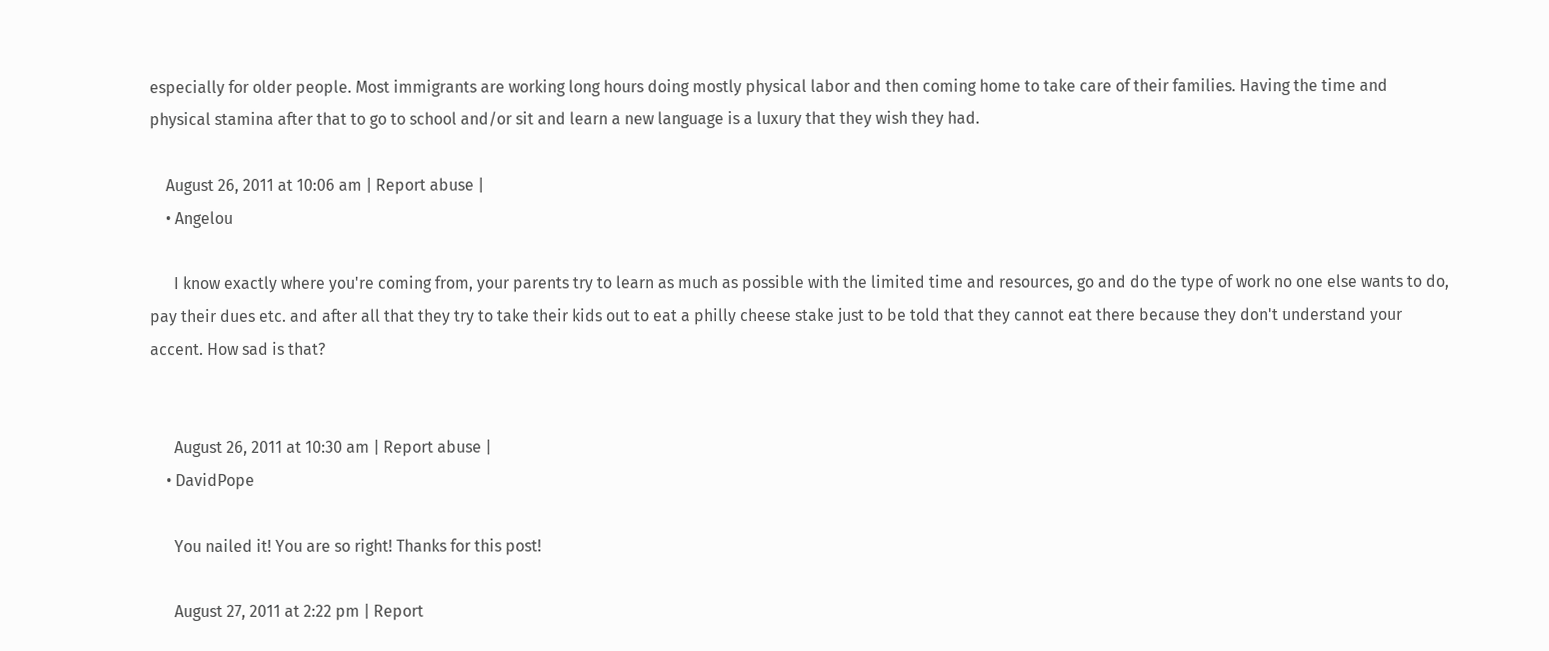especially for older people. Most immigrants are working long hours doing mostly physical labor and then coming home to take care of their families. Having the time and physical stamina after that to go to school and/or sit and learn a new language is a luxury that they wish they had.

    August 26, 2011 at 10:06 am | Report abuse |
    • Angelou

      I know exactly where you're coming from, your parents try to learn as much as possible with the limited time and resources, go and do the type of work no one else wants to do, pay their dues etc. and after all that they try to take their kids out to eat a philly cheese stake just to be told that they cannot eat there because they don't understand your accent. How sad is that?


      August 26, 2011 at 10:30 am | Report abuse |
    • DavidPope

      You nailed it! You are so right! Thanks for this post!

      August 27, 2011 at 2:22 pm | Report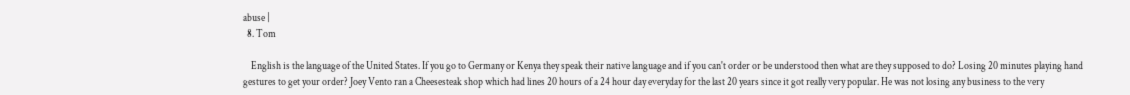abuse |
  8. Tom

    English is the language of the United States. If you go to Germany or Kenya they speak their native language and if you can't order or be understood then what are they supposed to do? Losing 20 minutes playing hand gestures to get your order? Joey Vento ran a Cheesesteak shop which had lines 20 hours of a 24 hour day everyday for the last 20 years since it got really very popular. He was not losing any business to the very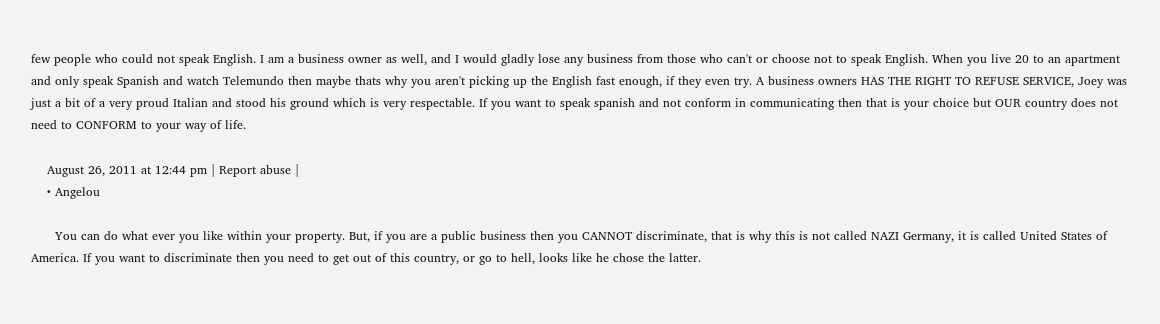few people who could not speak English. I am a business owner as well, and I would gladly lose any business from those who can't or choose not to speak English. When you live 20 to an apartment and only speak Spanish and watch Telemundo then maybe thats why you aren't picking up the English fast enough, if they even try. A business owners HAS THE RIGHT TO REFUSE SERVICE, Joey was just a bit of a very proud Italian and stood his ground which is very respectable. If you want to speak spanish and not conform in communicating then that is your choice but OUR country does not need to CONFORM to your way of life.

    August 26, 2011 at 12:44 pm | Report abuse |
    • Angelou

      You can do what ever you like within your property. But, if you are a public business then you CANNOT discriminate, that is why this is not called NAZI Germany, it is called United States of America. If you want to discriminate then you need to get out of this country, or go to hell, looks like he chose the latter.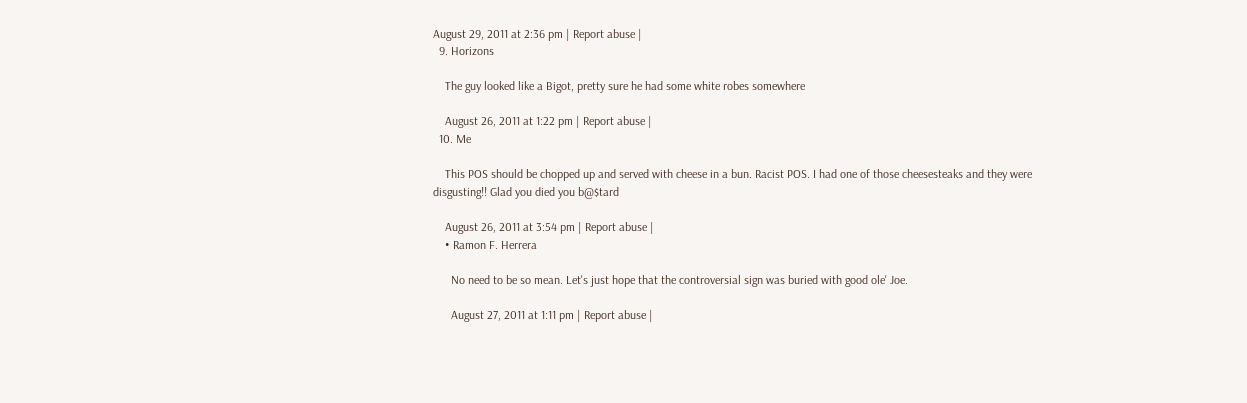August 29, 2011 at 2:36 pm | Report abuse |
  9. Horizons

    The guy looked like a Bigot, pretty sure he had some white robes somewhere

    August 26, 2011 at 1:22 pm | Report abuse |
  10. Me

    This POS should be chopped up and served with cheese in a bun. Racist POS. I had one of those cheesesteaks and they were disgusting!! Glad you died you b@$tard

    August 26, 2011 at 3:54 pm | Report abuse |
    • Ramon F. Herrera

      No need to be so mean. Let's just hope that the controversial sign was buried with good ole' Joe.

      August 27, 2011 at 1:11 pm | Report abuse |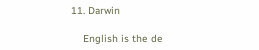11. Darwin

    English is the de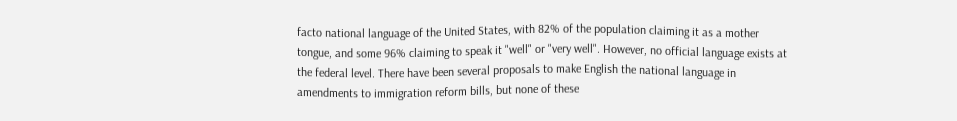facto national language of the United States, with 82% of the population claiming it as a mother tongue, and some 96% claiming to speak it "well" or "very well". However, no official language exists at the federal level. There have been several proposals to make English the national language in amendments to immigration reform bills, but none of these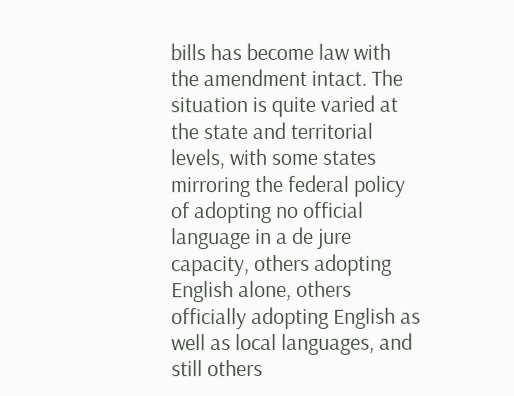bills has become law with the amendment intact. The situation is quite varied at the state and territorial levels, with some states mirroring the federal policy of adopting no official language in a de jure capacity, others adopting English alone, others officially adopting English as well as local languages, and still others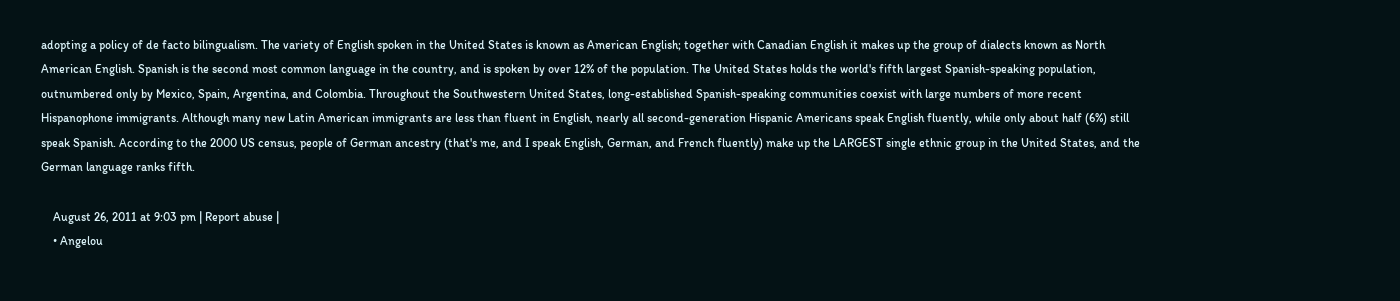adopting a policy of de facto bilingualism. The variety of English spoken in the United States is known as American English; together with Canadian English it makes up the group of dialects known as North American English. Spanish is the second most common language in the country, and is spoken by over 12% of the population. The United States holds the world's fifth largest Spanish-speaking population, outnumbered only by Mexico, Spain, Argentina, and Colombia. Throughout the Southwestern United States, long-established Spanish-speaking communities coexist with large numbers of more recent Hispanophone immigrants. Although many new Latin American immigrants are less than fluent in English, nearly all second-generation Hispanic Americans speak English fluently, while only about half (6%) still speak Spanish. According to the 2000 US census, people of German ancestry (that's me, and I speak English, German, and French fluently) make up the LARGEST single ethnic group in the United States, and the German language ranks fifth.

    August 26, 2011 at 9:03 pm | Report abuse |
    • Angelou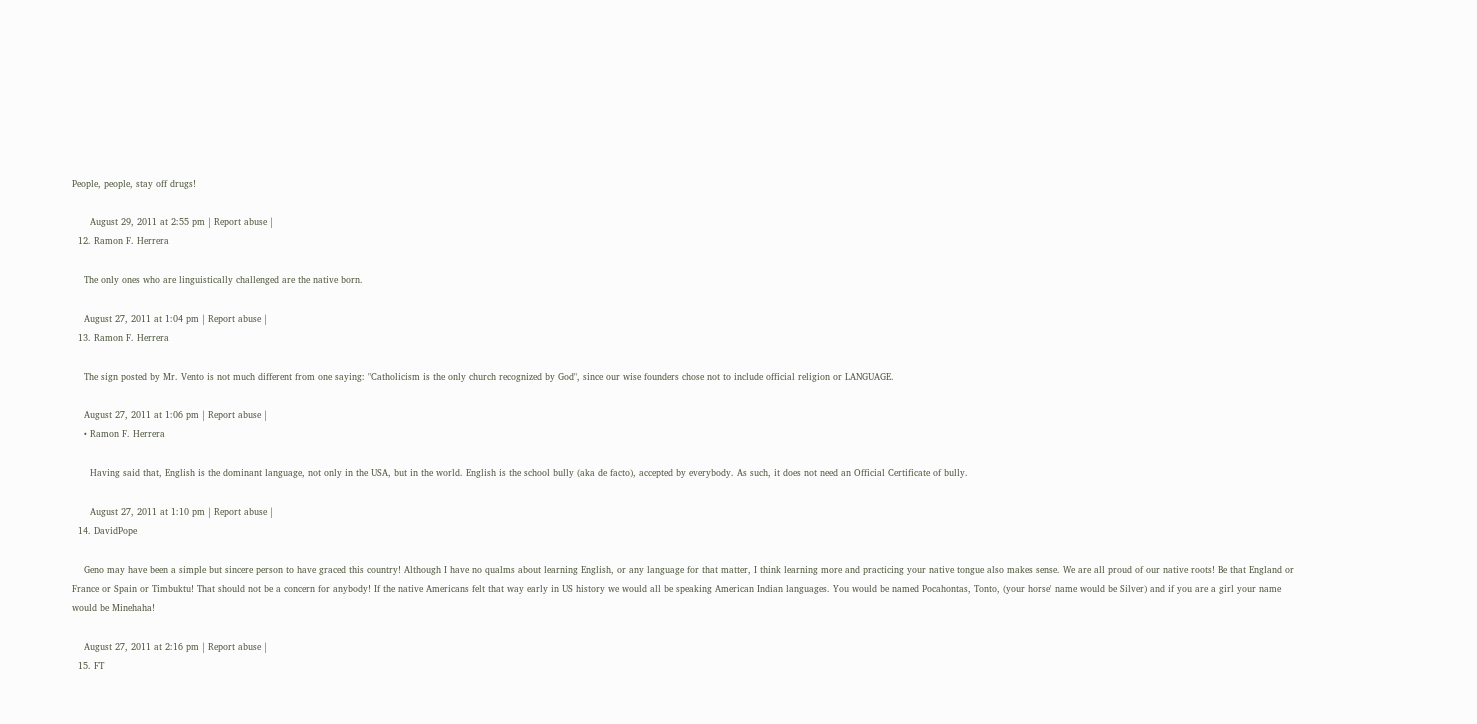People, people, stay off drugs!

      August 29, 2011 at 2:55 pm | Report abuse |
  12. Ramon F. Herrera

    The only ones who are linguistically challenged are the native born.

    August 27, 2011 at 1:04 pm | Report abuse |
  13. Ramon F. Herrera

    The sign posted by Mr. Vento is not much different from one saying: "Catholicism is the only church recognized by God", since our wise founders chose not to include official religion or LANGUAGE.

    August 27, 2011 at 1:06 pm | Report abuse |
    • Ramon F. Herrera

      Having said that, English is the dominant language, not only in the USA, but in the world. English is the school bully (aka de facto), accepted by everybody. As such, it does not need an Official Certificate of bully.

      August 27, 2011 at 1:10 pm | Report abuse |
  14. DavidPope

    Geno may have been a simple but sincere person to have graced this country! Although I have no qualms about learning English, or any language for that matter, I think learning more and practicing your native tongue also makes sense. We are all proud of our native roots! Be that England or France or Spain or Timbuktu! That should not be a concern for anybody! If the native Americans felt that way early in US history we would all be speaking American Indian languages. You would be named Pocahontas, Tonto, (your horse' name would be Silver) and if you are a girl your name would be Minehaha!

    August 27, 2011 at 2:16 pm | Report abuse |
  15. FT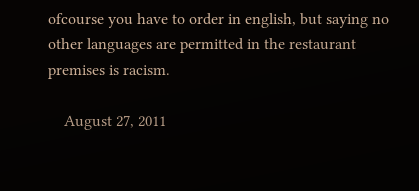ofcourse you have to order in english, but saying no other languages are permitted in the restaurant premises is racism.

    August 27, 2011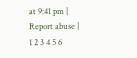at 9:41 pm | Report abuse |
1 2 3 4 5 6